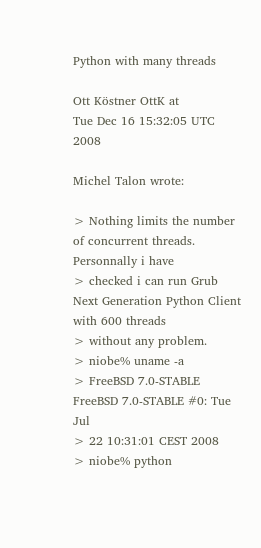Python with many threads

Ott Köstner OttK at
Tue Dec 16 15:32:05 UTC 2008

Michel Talon wrote:

> Nothing limits the number of concurrent threads. Personnally i have
> checked i can run Grub Next Generation Python Client with 600 threads
> without any problem.
> niobe% uname -a
> FreeBSD 7.0-STABLE FreeBSD 7.0-STABLE #0: Tue Jul
> 22 10:31:01 CEST 2008
> niobe% python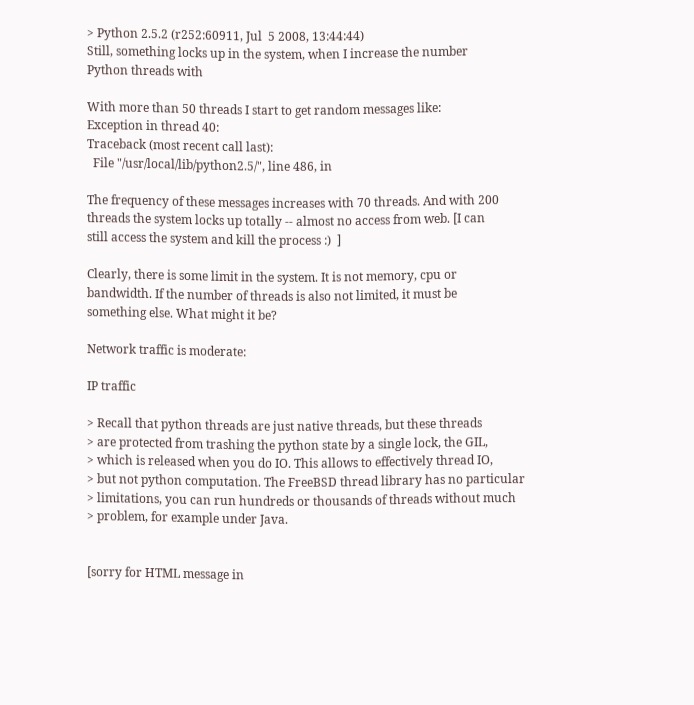> Python 2.5.2 (r252:60911, Jul  5 2008, 13:44:44)
Still, something locks up in the system, when I increase the number
Python threads with

With more than 50 threads I start to get random messages like:
Exception in thread 40:
Traceback (most recent call last):
  File "/usr/local/lib/python2.5/", line 486, in

The frequency of these messages increases with 70 threads. And with 200
threads the system locks up totally -- almost no access from web. [I can
still access the system and kill the process :)  ]

Clearly, there is some limit in the system. It is not memory, cpu or
bandwidth. If the number of threads is also not limited, it must be
something else. What might it be?

Network traffic is moderate:

IP traffic

> Recall that python threads are just native threads, but these threads
> are protected from trashing the python state by a single lock, the GIL,
> which is released when you do IO. This allows to effectively thread IO,
> but not python computation. The FreeBSD thread library has no particular
> limitations, you can run hundreds or thousands of threads without much
> problem, for example under Java.


[sorry for HTML message in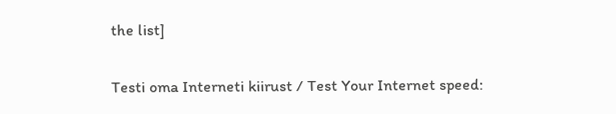the list]

Testi oma Interneti kiirust / Test Your Internet speed: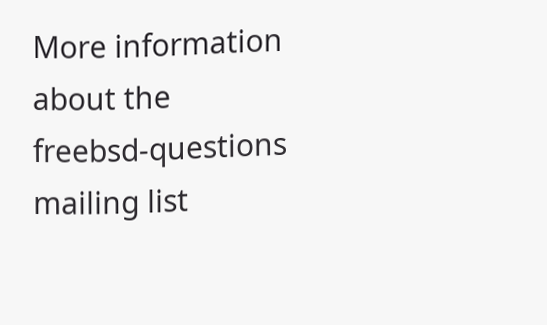More information about the freebsd-questions mailing list